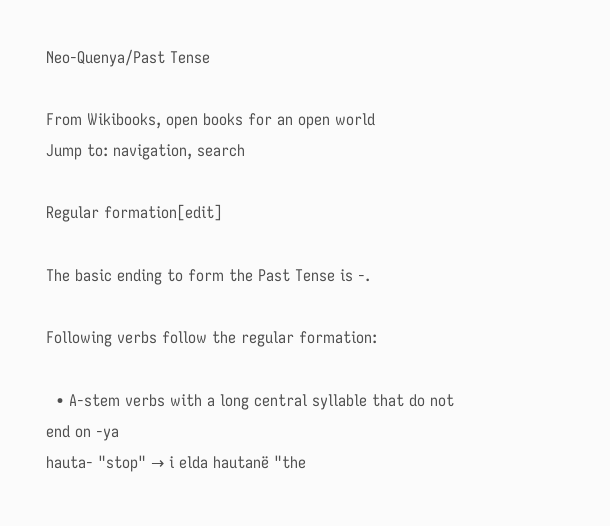Neo-Quenya/Past Tense

From Wikibooks, open books for an open world
Jump to: navigation, search

Regular formation[edit]

The basic ending to form the Past Tense is -.

Following verbs follow the regular formation:

  • A-stem verbs with a long central syllable that do not end on -ya
hauta- "stop" → i elda hautanë "the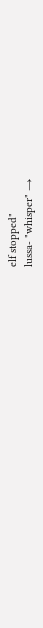elf stopped"
lussa- "whisper" →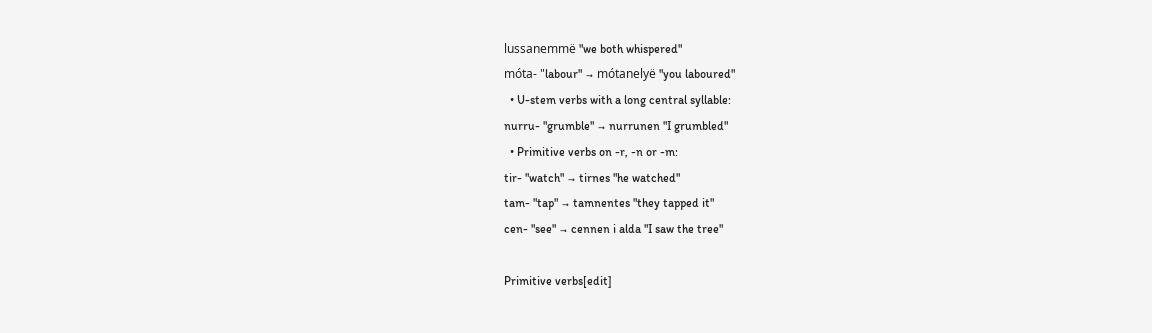lussanemmë "we both whispered"
móta- "labour" → mótanelyë "you laboured"
  • U-stem verbs with a long central syllable:
nurru- "grumble" → nurrunen "I grumbled"
  • Primitive verbs on -r, -n or -m:
tir- "watch" → tirnes "he watched"
tam- "tap" → tamnentes "they tapped it"
cen- "see" → cennen i alda "I saw the tree"

Primitive verbs[edit]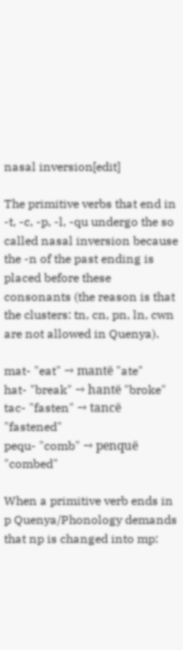nasal inversion[edit]

The primitive verbs that end in -t, -c, -p, -l, -qu undergo the so called nasal inversion because the -n of the past ending is placed before these consonants (the reason is that the clusters: tn, cn, pn, ln, cwn are not allowed in Quenya).

mat- "eat" → mantë "ate"
hat- "break" → hantë "broke"
tac- "fasten" → tancë "fastened"
pequ- "comb" → penquë "combed"

When a primitive verb ends in p Quenya/Phonology demands that np is changed into mp: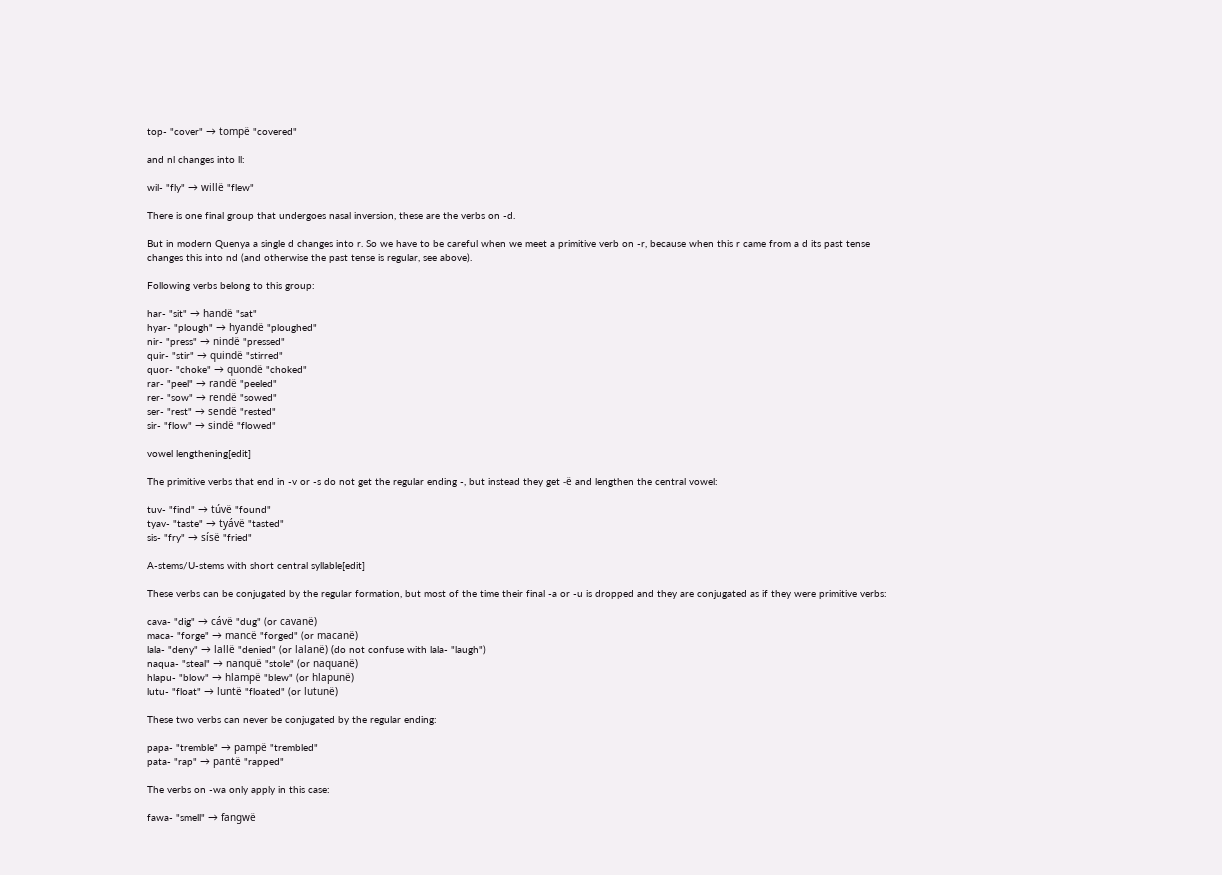top- "cover" → tompë "covered"

and nl changes into ll:

wil- "fly" → willë "flew"

There is one final group that undergoes nasal inversion, these are the verbs on -d.

But in modern Quenya a single d changes into r. So we have to be careful when we meet a primitive verb on -r, because when this r came from a d its past tense changes this into nd (and otherwise the past tense is regular, see above).

Following verbs belong to this group:

har- "sit" → handë "sat"
hyar- "plough" → hyandë "ploughed"
nir- "press" → nindë "pressed"
quir- "stir" → quindë "stirred"
quor- "choke" → quondë "choked"
rar- "peel" → randë "peeled"
rer- "sow" → rendë "sowed"
ser- "rest" → sendë "rested"
sir- "flow" → sindë "flowed"

vowel lengthening[edit]

The primitive verbs that end in -v or -s do not get the regular ending -, but instead they get -ë and lengthen the central vowel:

tuv- "find" → túvë "found"
tyav- "taste" → tyávë "tasted"
sis- "fry" → sísë "fried"

A-stems/U-stems with short central syllable[edit]

These verbs can be conjugated by the regular formation, but most of the time their final -a or -u is dropped and they are conjugated as if they were primitive verbs:

cava- "dig" → cávë "dug" (or cavanë)
maca- "forge" → mancë "forged" (or macanë)
lala- "deny" → lallë "denied" (or lalanë) (do not confuse with lala- "laugh")
naqua- "steal" → nanquë "stole" (or naquanë)
hlapu- "blow" → hlampë "blew" (or hlapunë)
lutu- "float" → luntë "floated" (or lutunë)

These two verbs can never be conjugated by the regular ending:

papa- "tremble" → pampë "trembled"
pata- "rap" → pantë "rapped"

The verbs on -wa only apply in this case:

fawa- "smell" → fangwë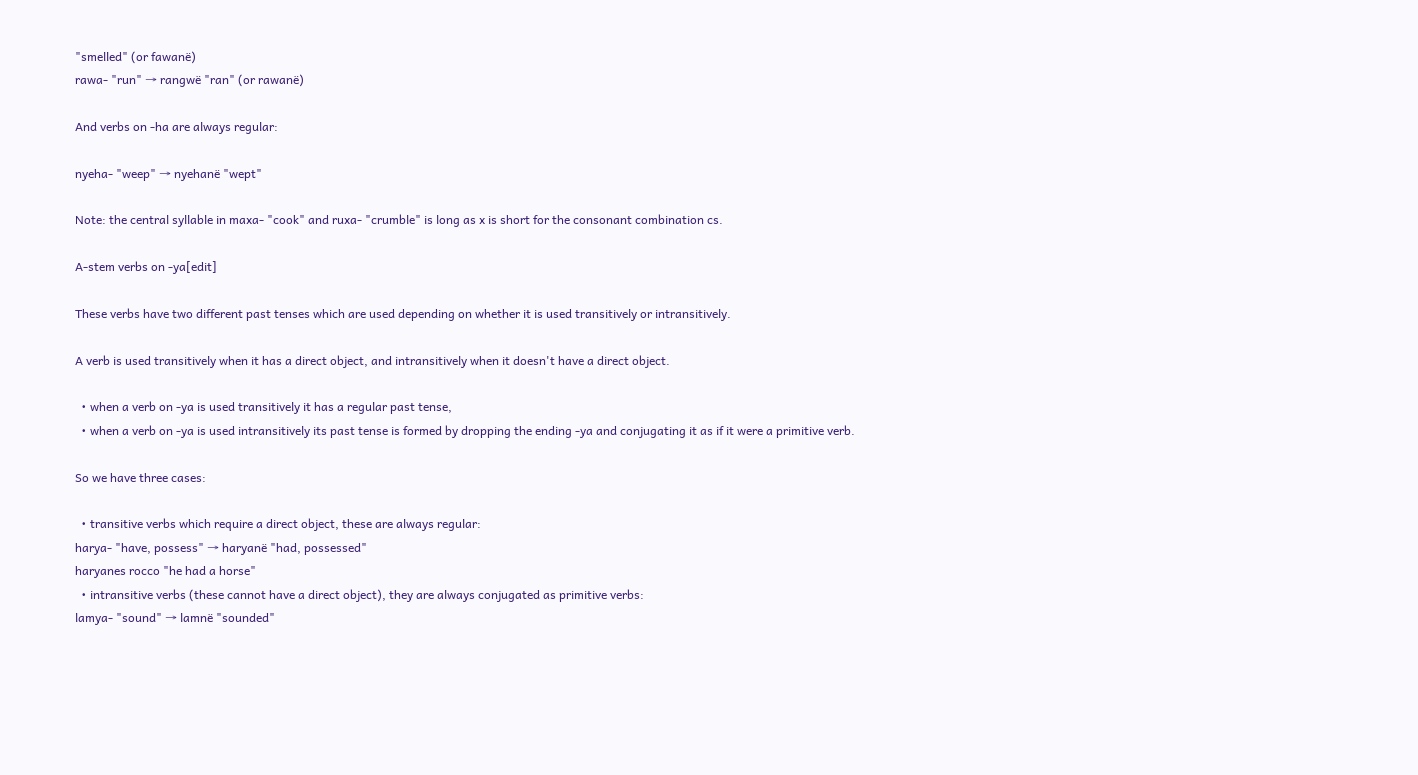"smelled" (or fawanë)
rawa- "run" → rangwë "ran" (or rawanë)

And verbs on -ha are always regular:

nyeha- "weep" → nyehanë "wept"

Note: the central syllable in maxa- "cook" and ruxa- "crumble" is long as x is short for the consonant combination cs.

A-stem verbs on -ya[edit]

These verbs have two different past tenses which are used depending on whether it is used transitively or intransitively.

A verb is used transitively when it has a direct object, and intransitively when it doesn't have a direct object.

  • when a verb on -ya is used transitively it has a regular past tense,
  • when a verb on -ya is used intransitively its past tense is formed by dropping the ending -ya and conjugating it as if it were a primitive verb.

So we have three cases:

  • transitive verbs which require a direct object, these are always regular:
harya- "have, possess" → haryanë "had, possessed"
haryanes rocco "he had a horse"
  • intransitive verbs (these cannot have a direct object), they are always conjugated as primitive verbs:
lamya- "sound" → lamnë "sounded"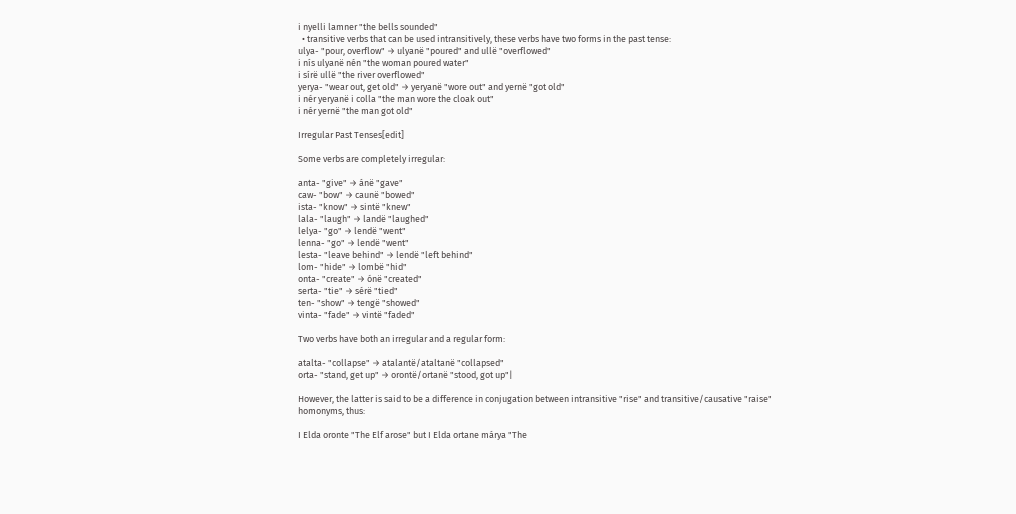i nyelli lamner "the bells sounded"
  • transitive verbs that can be used intransitively, these verbs have two forms in the past tense:
ulya- "pour, overflow" → ulyanë "poured" and ullë "overflowed"
i nís ulyanë nén "the woman poured water"
i sírë ullë "the river overflowed"
yerya- "wear out, get old" → yeryanë "wore out" and yernë "got old"
i nér yeryanë i colla "the man wore the cloak out"
i nér yernë "the man got old"

Irregular Past Tenses[edit]

Some verbs are completely irregular:

anta- "give" → ánë "gave"
caw- "bow" → caunë "bowed"
ista- "know" → sintë "knew"
lala- "laugh" → landë "laughed"
lelya- "go" → lendë "went"
lenna- "go" → lendë "went"
lesta- "leave behind" → lendë "left behind"
lom- "hide" → lombë "hid"
onta- "create" → ónë "created"
serta- "tie" → sérë "tied"
ten- "show" → tengë "showed"
vinta- "fade" → vintë "faded"

Two verbs have both an irregular and a regular form:

atalta- "collapse" → atalantë/ataltanë "collapsed"
orta- "stand, get up" → orontë/ortanë "stood, got up"|

However, the latter is said to be a difference in conjugation between intransitive "rise" and transitive/causative "raise" homonyms, thus:

I Elda oronte "The Elf arose" but I Elda ortane márya "The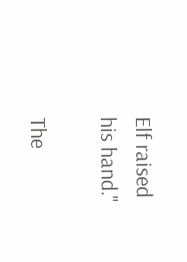Elf raised his hand."

The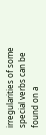irregularities of some special verbs can be found on a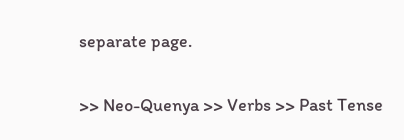separate page.

>> Neo-Quenya >> Verbs >> Past Tense